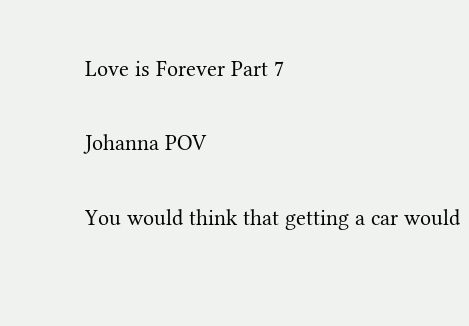Love is Forever Part 7

Johanna POV

You would think that getting a car would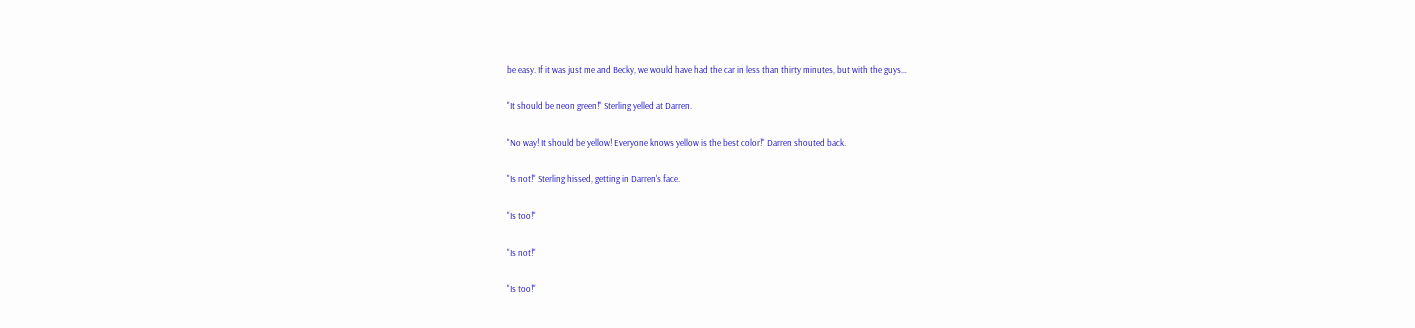be easy. If it was just me and Becky, we would have had the car in less than thirty minutes, but with the guys…

"It should be neon green!" Sterling yelled at Darren.

"No way! It should be yellow! Everyone knows yellow is the best color!" Darren shouted back.

"Is not!" Sterling hissed, getting in Darren's face.

"Is too!"

"Is not!"

"Is too!"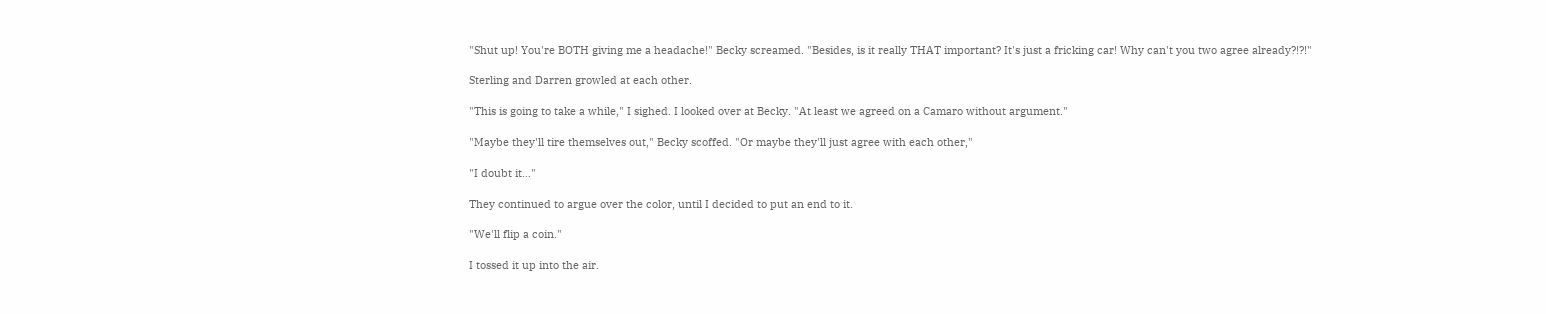"Shut up! You're BOTH giving me a headache!" Becky screamed. "Besides, is it really THAT important? It's just a fricking car! Why can't you two agree already?!?!"

Sterling and Darren growled at each other.

"This is going to take a while," I sighed. I looked over at Becky. "At least we agreed on a Camaro without argument."

"Maybe they'll tire themselves out," Becky scoffed. "Or maybe they'll just agree with each other,"

"I doubt it…"

They continued to argue over the color, until I decided to put an end to it.

"We'll flip a coin."

I tossed it up into the air.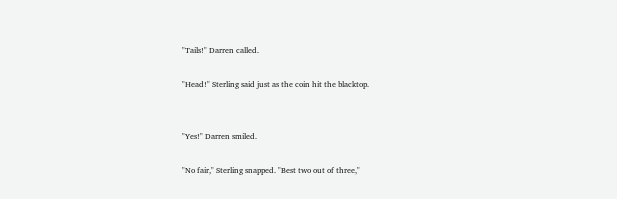"Tails!" Darren called.

"Head!" Sterling said just as the coin hit the blacktop.


"Yes!" Darren smiled.

"No fair," Sterling snapped. "Best two out of three,"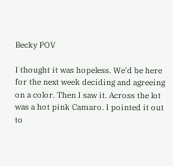Becky POV

I thought it was hopeless. We'd be here for the next week deciding and agreeing on a color. Then I saw it. Across the lot was a hot pink Camaro. I pointed it out to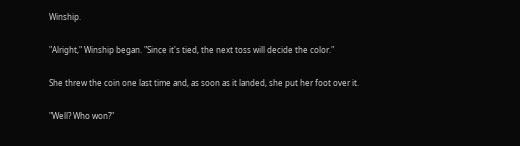Winship.

"Alright," Winship began. "Since it's tied, the next toss will decide the color."

She threw the coin one last time and, as soon as it landed, she put her foot over it.

"Well? Who won?"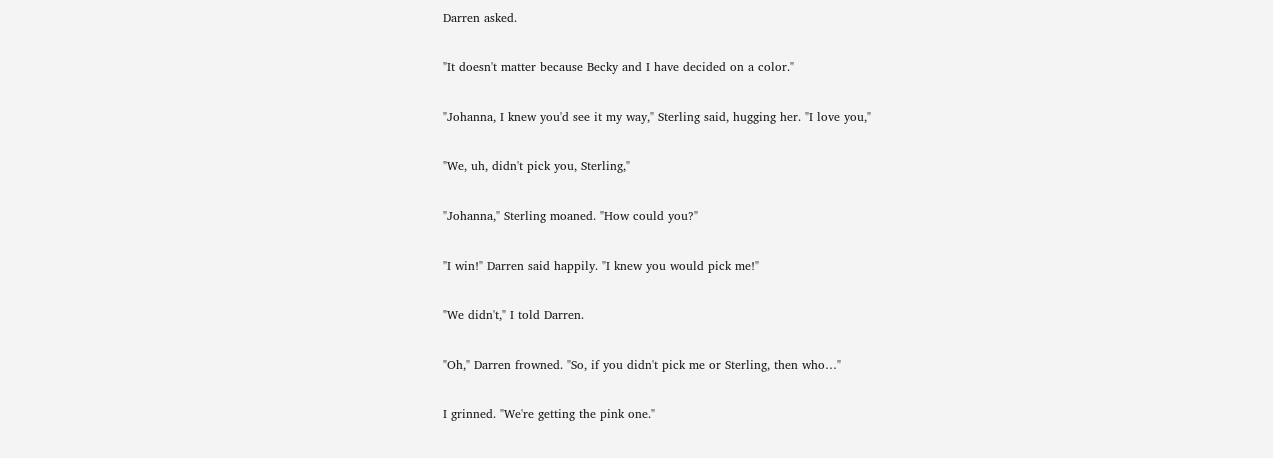Darren asked.

"It doesn't matter because Becky and I have decided on a color."

"Johanna, I knew you'd see it my way," Sterling said, hugging her. "I love you,"

"We, uh, didn't pick you, Sterling,"

"Johanna," Sterling moaned. "How could you?"

"I win!" Darren said happily. "I knew you would pick me!"

"We didn't," I told Darren.

"Oh," Darren frowned. "So, if you didn't pick me or Sterling, then who…"

I grinned. "We're getting the pink one."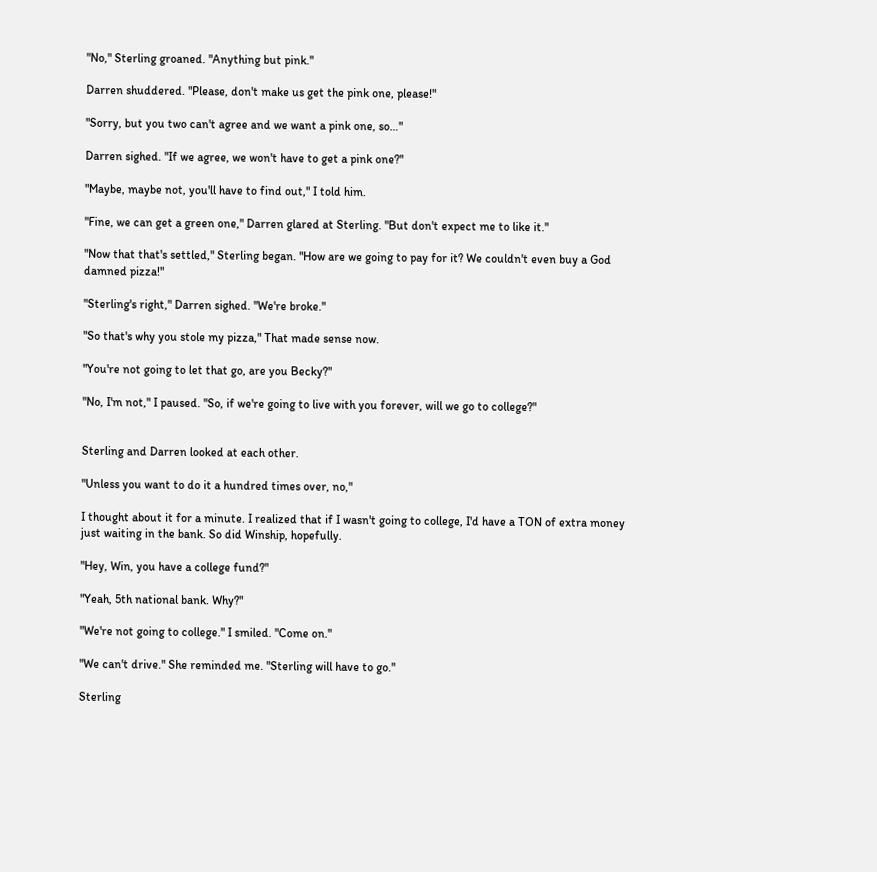"No," Sterling groaned. "Anything but pink."

Darren shuddered. "Please, don't make us get the pink one, please!"

"Sorry, but you two can't agree and we want a pink one, so…"

Darren sighed. "If we agree, we won't have to get a pink one?"

"Maybe, maybe not, you'll have to find out," I told him.

"Fine, we can get a green one," Darren glared at Sterling. "But don't expect me to like it."

"Now that that's settled," Sterling began. "How are we going to pay for it? We couldn't even buy a God damned pizza!"

"Sterling's right," Darren sighed. "We're broke."

"So that's why you stole my pizza," That made sense now.

"You're not going to let that go, are you Becky?"

"No, I'm not," I paused. "So, if we're going to live with you forever, will we go to college?"


Sterling and Darren looked at each other.

"Unless you want to do it a hundred times over, no,"

I thought about it for a minute. I realized that if I wasn't going to college, I'd have a TON of extra money just waiting in the bank. So did Winship, hopefully.

"Hey, Win, you have a college fund?"

"Yeah, 5th national bank. Why?"

"We're not going to college." I smiled. "Come on."

"We can't drive." She reminded me. "Sterling will have to go."

Sterling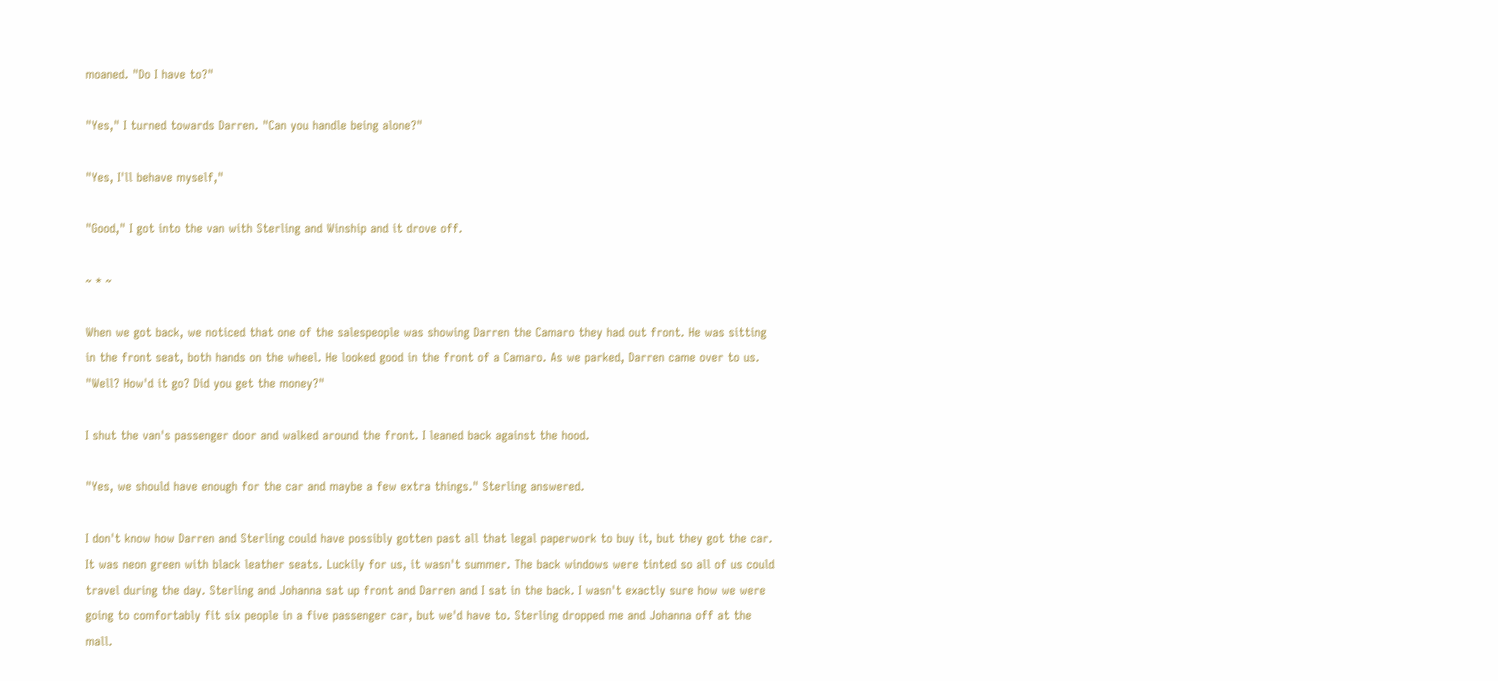moaned. "Do I have to?"

"Yes," I turned towards Darren. "Can you handle being alone?"

"Yes, I'll behave myself,"

"Good," I got into the van with Sterling and Winship and it drove off.

~ * ~

When we got back, we noticed that one of the salespeople was showing Darren the Camaro they had out front. He was sitting in the front seat, both hands on the wheel. He looked good in the front of a Camaro. As we parked, Darren came over to us. "Well? How'd it go? Did you get the money?"

I shut the van's passenger door and walked around the front. I leaned back against the hood.

"Yes, we should have enough for the car and maybe a few extra things." Sterling answered.

I don't know how Darren and Sterling could have possibly gotten past all that legal paperwork to buy it, but they got the car. It was neon green with black leather seats. Luckily for us, it wasn't summer. The back windows were tinted so all of us could travel during the day. Sterling and Johanna sat up front and Darren and I sat in the back. I wasn't exactly sure how we were going to comfortably fit six people in a five passenger car, but we'd have to. Sterling dropped me and Johanna off at the mall.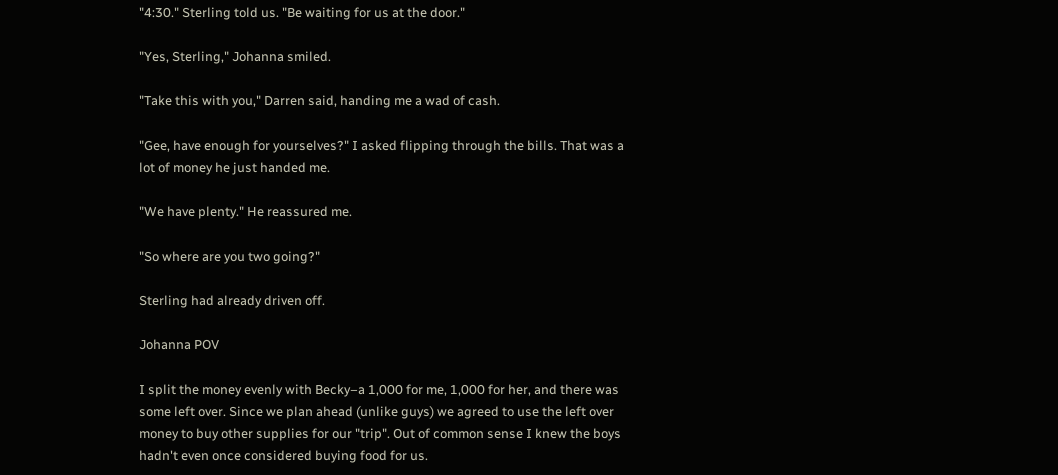"4:30." Sterling told us. "Be waiting for us at the door."

"Yes, Sterling," Johanna smiled.

"Take this with you," Darren said, handing me a wad of cash.

"Gee, have enough for yourselves?" I asked flipping through the bills. That was a lot of money he just handed me.

"We have plenty." He reassured me.

"So where are you two going?"

Sterling had already driven off.

Johanna POV

I split the money evenly with Becky–a 1,000 for me, 1,000 for her, and there was some left over. Since we plan ahead (unlike guys) we agreed to use the left over money to buy other supplies for our "trip". Out of common sense I knew the boys hadn't even once considered buying food for us.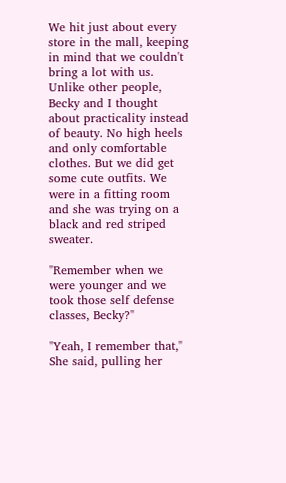We hit just about every store in the mall, keeping in mind that we couldn't bring a lot with us. Unlike other people, Becky and I thought about practicality instead of beauty. No high heels and only comfortable clothes. But we did get some cute outfits. We were in a fitting room and she was trying on a black and red striped sweater.

"Remember when we were younger and we took those self defense classes, Becky?"

"Yeah, I remember that," She said, pulling her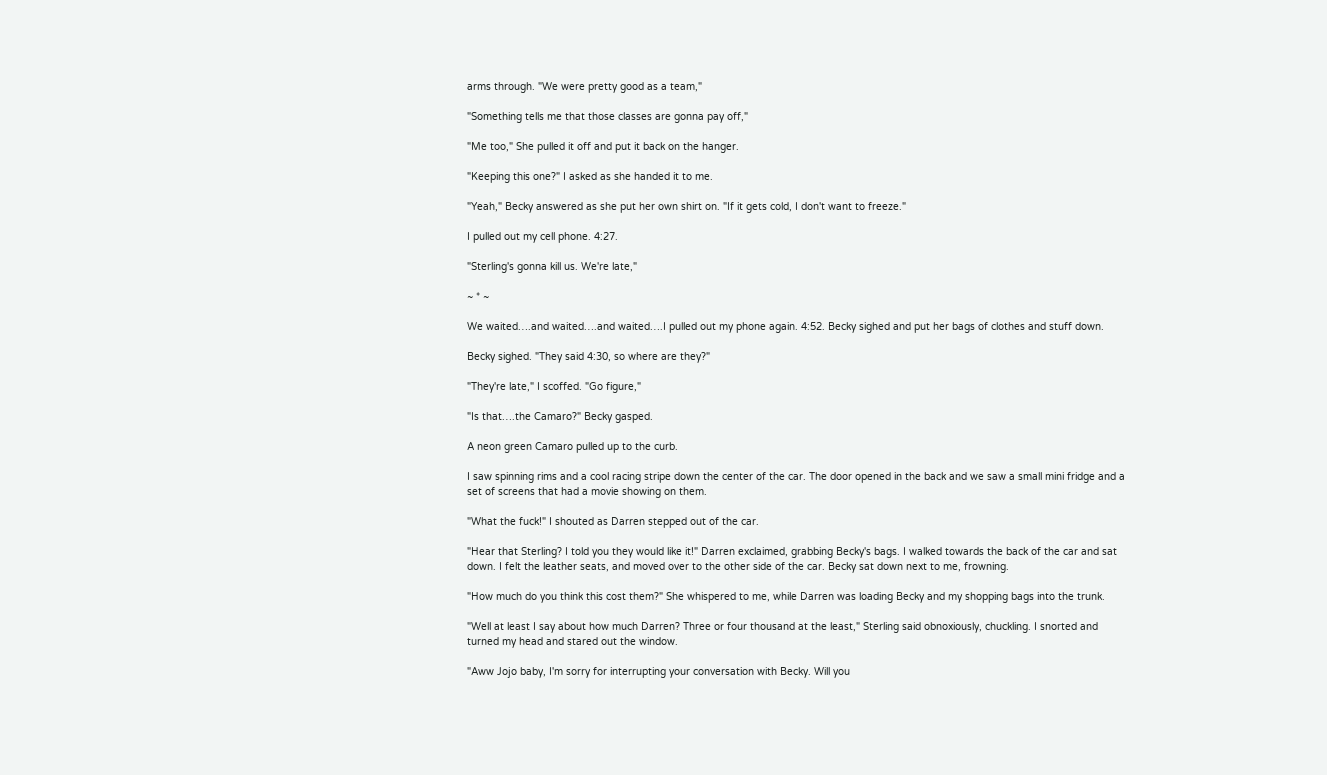arms through. "We were pretty good as a team,"

"Something tells me that those classes are gonna pay off,"

"Me too," She pulled it off and put it back on the hanger.

"Keeping this one?" I asked as she handed it to me.

"Yeah," Becky answered as she put her own shirt on. "If it gets cold, I don't want to freeze."

I pulled out my cell phone. 4:27.

"Sterling's gonna kill us. We're late,"

~ * ~

We waited….and waited….and waited….I pulled out my phone again. 4:52. Becky sighed and put her bags of clothes and stuff down.

Becky sighed. "They said 4:30, so where are they?"

"They're late," I scoffed. "Go figure,"

"Is that….the Camaro?" Becky gasped.

A neon green Camaro pulled up to the curb.

I saw spinning rims and a cool racing stripe down the center of the car. The door opened in the back and we saw a small mini fridge and a set of screens that had a movie showing on them.

"What the fuck!" I shouted as Darren stepped out of the car.

"Hear that Sterling? I told you they would like it!" Darren exclaimed, grabbing Becky's bags. I walked towards the back of the car and sat down. I felt the leather seats, and moved over to the other side of the car. Becky sat down next to me, frowning.

"How much do you think this cost them?" She whispered to me, while Darren was loading Becky and my shopping bags into the trunk.

"Well at least I say about how much Darren? Three or four thousand at the least," Sterling said obnoxiously, chuckling. I snorted and turned my head and stared out the window.

"Aww Jojo baby, I'm sorry for interrupting your conversation with Becky. Will you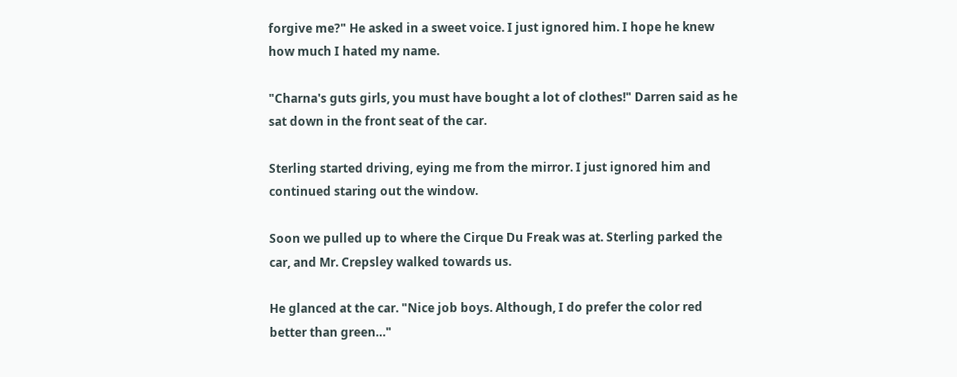forgive me?" He asked in a sweet voice. I just ignored him. I hope he knew how much I hated my name.

"Charna's guts girls, you must have bought a lot of clothes!" Darren said as he sat down in the front seat of the car.

Sterling started driving, eying me from the mirror. I just ignored him and continued staring out the window.

Soon we pulled up to where the Cirque Du Freak was at. Sterling parked the car, and Mr. Crepsley walked towards us.

He glanced at the car. "Nice job boys. Although, I do prefer the color red better than green…"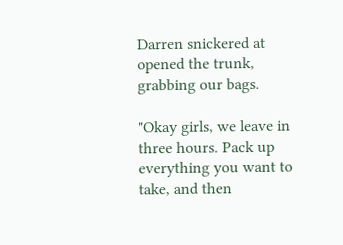Darren snickered at opened the trunk, grabbing our bags.

"Okay girls, we leave in three hours. Pack up everything you want to take, and then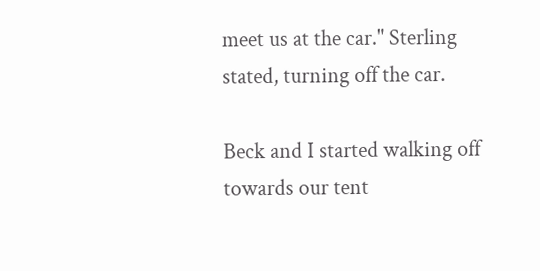meet us at the car." Sterling stated, turning off the car.

Beck and I started walking off towards our tent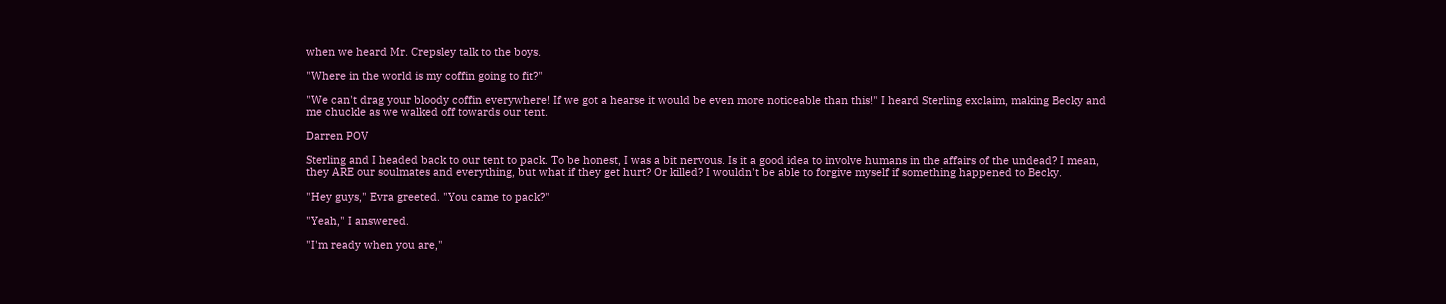when we heard Mr. Crepsley talk to the boys.

"Where in the world is my coffin going to fit?"

"We can't drag your bloody coffin everywhere! If we got a hearse it would be even more noticeable than this!" I heard Sterling exclaim, making Becky and me chuckle as we walked off towards our tent.

Darren POV

Sterling and I headed back to our tent to pack. To be honest, I was a bit nervous. Is it a good idea to involve humans in the affairs of the undead? I mean, they ARE our soulmates and everything, but what if they get hurt? Or killed? I wouldn't be able to forgive myself if something happened to Becky.

"Hey guys," Evra greeted. "You came to pack?"

"Yeah," I answered.

"I'm ready when you are,"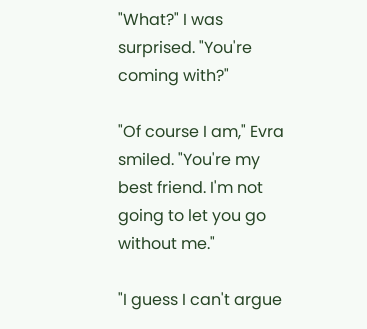"What?" I was surprised. "You're coming with?"

"Of course I am," Evra smiled. "You're my best friend. I'm not going to let you go without me."

"I guess I can't argue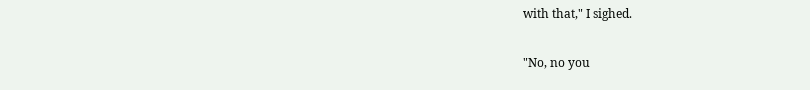with that," I sighed.

"No, no you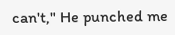can't," He punched me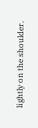lightly on the shoulder.